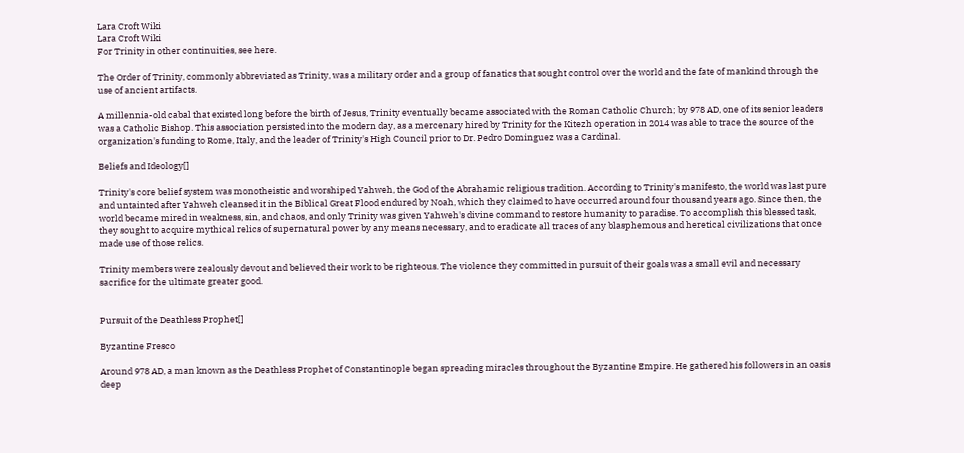Lara Croft Wiki
Lara Croft Wiki
For Trinity in other continuities, see here.

The Order of Trinity, commonly abbreviated as Trinity, was a military order and a group of fanatics that sought control over the world and the fate of mankind through the use of ancient artifacts.

A millennia-old cabal that existed long before the birth of Jesus, Trinity eventually became associated with the Roman Catholic Church; by 978 AD, one of its senior leaders was a Catholic Bishop. This association persisted into the modern day, as a mercenary hired by Trinity for the Kitezh operation in 2014 was able to trace the source of the organization's funding to Rome, Italy, and the leader of Trinity's High Council prior to Dr. Pedro Dominguez was a Cardinal.

Beliefs and Ideology[]

Trinity's core belief system was monotheistic and worshiped Yahweh, the God of the Abrahamic religious tradition. According to Trinity's manifesto, the world was last pure and untainted after Yahweh cleansed it in the Biblical Great Flood endured by Noah, which they claimed to have occurred around four thousand years ago. Since then, the world became mired in weakness, sin, and chaos, and only Trinity was given Yahweh's divine command to restore humanity to paradise. To accomplish this blessed task, they sought to acquire mythical relics of supernatural power by any means necessary, and to eradicate all traces of any blasphemous and heretical civilizations that once made use of those relics.

Trinity members were zealously devout and believed their work to be righteous. The violence they committed in pursuit of their goals was a small evil and necessary sacrifice for the ultimate greater good.


Pursuit of the Deathless Prophet[]

Byzantine Fresco

Around 978 AD, a man known as the Deathless Prophet of Constantinople began spreading miracles throughout the Byzantine Empire. He gathered his followers in an oasis deep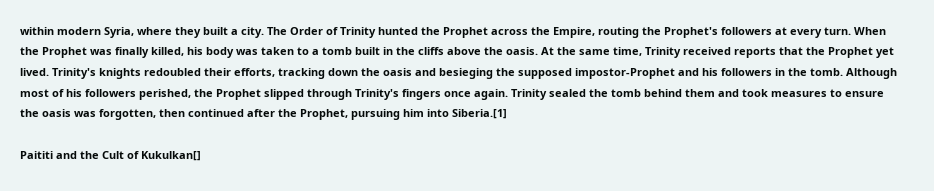within modern Syria, where they built a city. The Order of Trinity hunted the Prophet across the Empire, routing the Prophet's followers at every turn. When the Prophet was finally killed, his body was taken to a tomb built in the cliffs above the oasis. At the same time, Trinity received reports that the Prophet yet lived. Trinity's knights redoubled their efforts, tracking down the oasis and besieging the supposed impostor-Prophet and his followers in the tomb. Although most of his followers perished, the Prophet slipped through Trinity's fingers once again. Trinity sealed the tomb behind them and took measures to ensure the oasis was forgotten, then continued after the Prophet, pursuing him into Siberia.[1]

Paititi and the Cult of Kukulkan[]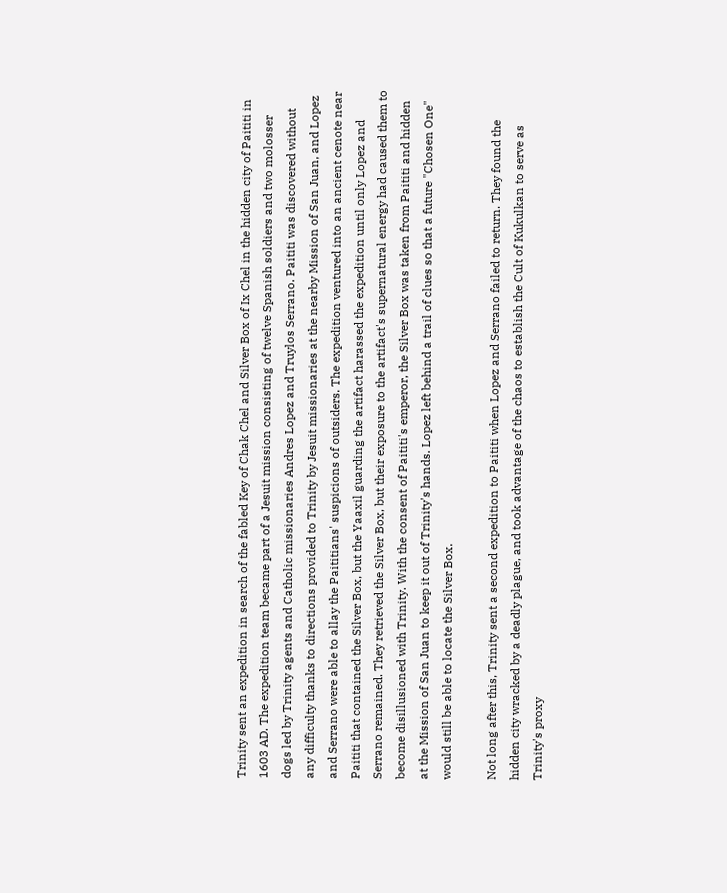Trinity sent an expedition in search of the fabled Key of Chak Chel and Silver Box of Ix Chel in the hidden city of Paititi in 1603 AD. The expedition team became part of a Jesuit mission consisting of twelve Spanish soldiers and two molosser dogs led by Trinity agents and Catholic missionaries Andres Lopez and Truylos Serrano. Paititi was discovered without any difficulty thanks to directions provided to Trinity by Jesuit missionaries at the nearby Mission of San Juan, and Lopez and Serrano were able to allay the Paititians' suspicions of outsiders. The expedition ventured into an ancient cenote near Paititi that contained the Silver Box, but the Yaaxil guarding the artifact harassed the expedition until only Lopez and Serrano remained. They retrieved the Silver Box, but their exposure to the artifact's supernatural energy had caused them to become disillusioned with Trinity. With the consent of Paititi's emperor, the Silver Box was taken from Paititi and hidden at the Mission of San Juan to keep it out of Trinity's hands. Lopez left behind a trail of clues so that a future "Chosen One" would still be able to locate the Silver Box.

Not long after this, Trinity sent a second expedition to Paititi when Lopez and Serrano failed to return. They found the hidden city wracked by a deadly plague, and took advantage of the chaos to establish the Cult of Kukulkan to serve as Trinity's proxy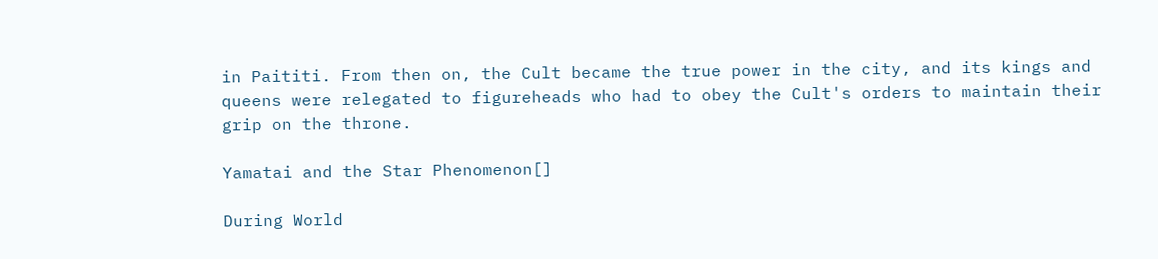in Paititi. From then on, the Cult became the true power in the city, and its kings and queens were relegated to figureheads who had to obey the Cult's orders to maintain their grip on the throne.

Yamatai and the Star Phenomenon[]

During World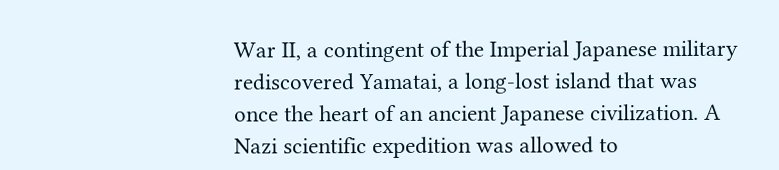War II, a contingent of the Imperial Japanese military rediscovered Yamatai, a long-lost island that was once the heart of an ancient Japanese civilization. A Nazi scientific expedition was allowed to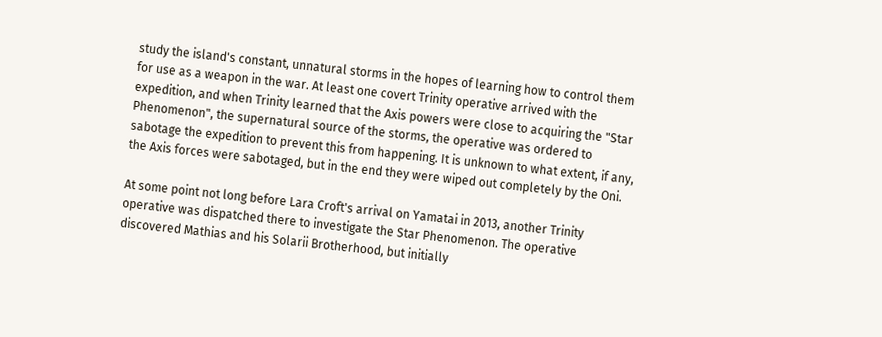study the island's constant, unnatural storms in the hopes of learning how to control them for use as a weapon in the war. At least one covert Trinity operative arrived with the expedition, and when Trinity learned that the Axis powers were close to acquiring the "Star Phenomenon", the supernatural source of the storms, the operative was ordered to sabotage the expedition to prevent this from happening. It is unknown to what extent, if any, the Axis forces were sabotaged, but in the end they were wiped out completely by the Oni.

At some point not long before Lara Croft's arrival on Yamatai in 2013, another Trinity operative was dispatched there to investigate the Star Phenomenon. The operative discovered Mathias and his Solarii Brotherhood, but initially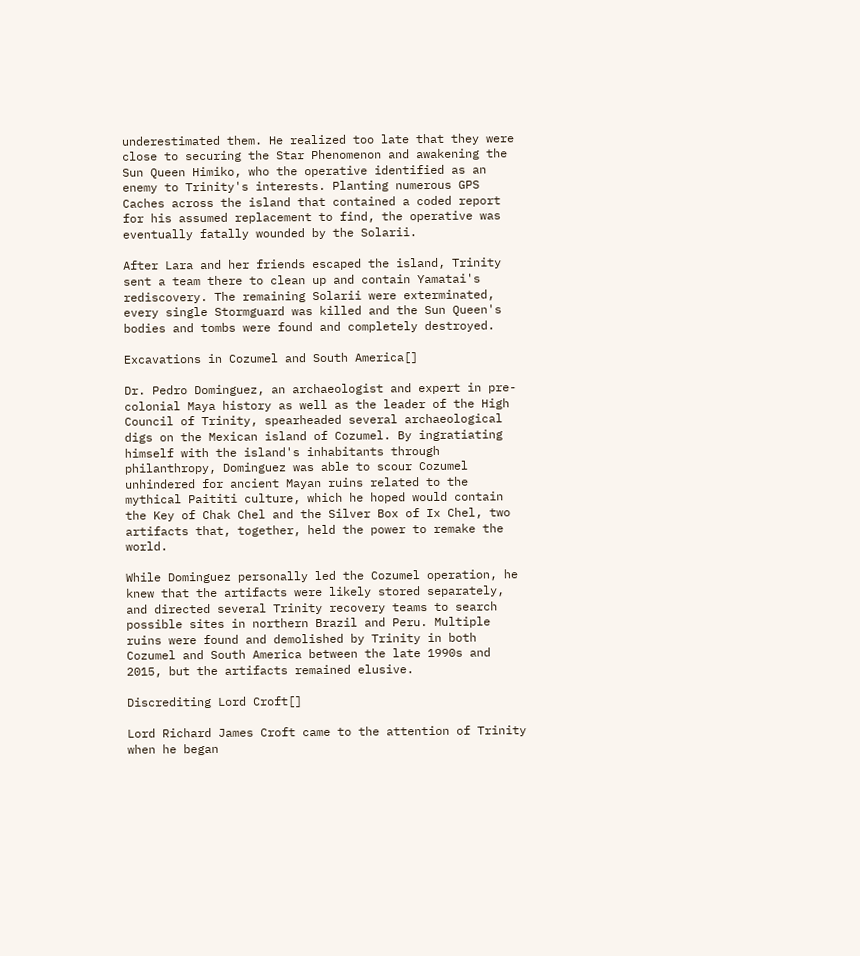underestimated them. He realized too late that they were close to securing the Star Phenomenon and awakening the Sun Queen Himiko, who the operative identified as an enemy to Trinity's interests. Planting numerous GPS Caches across the island that contained a coded report for his assumed replacement to find, the operative was eventually fatally wounded by the Solarii.

After Lara and her friends escaped the island, Trinity sent a team there to clean up and contain Yamatai's rediscovery. The remaining Solarii were exterminated, every single Stormguard was killed and the Sun Queen's bodies and tombs were found and completely destroyed.

Excavations in Cozumel and South America[]

Dr. Pedro Dominguez, an archaeologist and expert in pre-colonial Maya history as well as the leader of the High Council of Trinity, spearheaded several archaeological digs on the Mexican island of Cozumel. By ingratiating himself with the island's inhabitants through philanthropy, Dominguez was able to scour Cozumel unhindered for ancient Mayan ruins related to the mythical Paititi culture, which he hoped would contain the Key of Chak Chel and the Silver Box of Ix Chel, two artifacts that, together, held the power to remake the world.

While Dominguez personally led the Cozumel operation, he knew that the artifacts were likely stored separately, and directed several Trinity recovery teams to search possible sites in northern Brazil and Peru. Multiple ruins were found and demolished by Trinity in both Cozumel and South America between the late 1990s and 2015, but the artifacts remained elusive.

Discrediting Lord Croft[]

Lord Richard James Croft came to the attention of Trinity when he began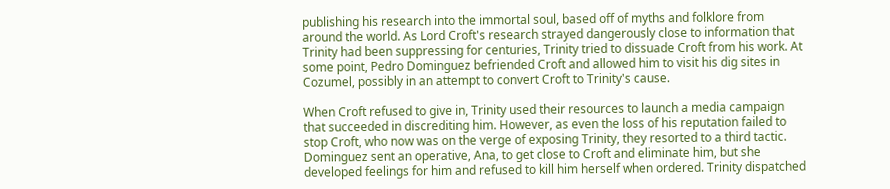publishing his research into the immortal soul, based off of myths and folklore from around the world. As Lord Croft's research strayed dangerously close to information that Trinity had been suppressing for centuries, Trinity tried to dissuade Croft from his work. At some point, Pedro Dominguez befriended Croft and allowed him to visit his dig sites in Cozumel, possibly in an attempt to convert Croft to Trinity's cause.

When Croft refused to give in, Trinity used their resources to launch a media campaign that succeeded in discrediting him. However, as even the loss of his reputation failed to stop Croft, who now was on the verge of exposing Trinity, they resorted to a third tactic. Dominguez sent an operative, Ana, to get close to Croft and eliminate him, but she developed feelings for him and refused to kill him herself when ordered. Trinity dispatched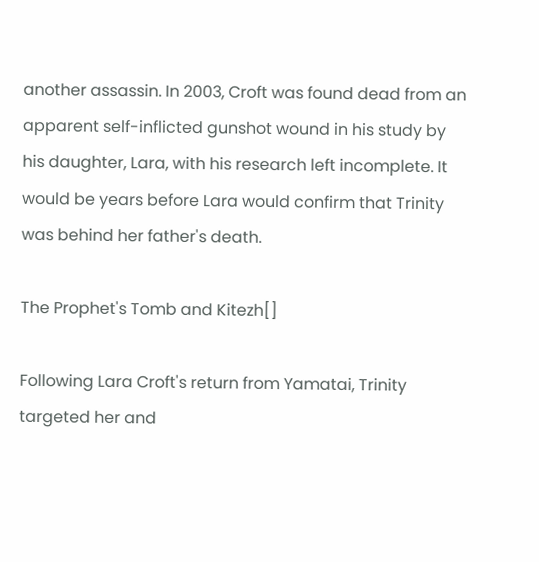another assassin. In 2003, Croft was found dead from an apparent self-inflicted gunshot wound in his study by his daughter, Lara, with his research left incomplete. It would be years before Lara would confirm that Trinity was behind her father's death.

The Prophet's Tomb and Kitezh[]

Following Lara Croft's return from Yamatai, Trinity targeted her and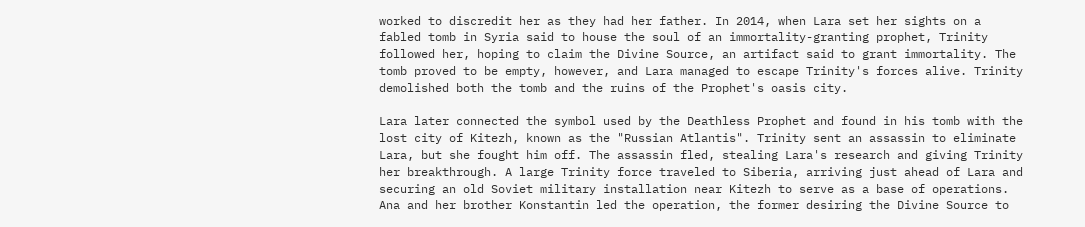worked to discredit her as they had her father. In 2014, when Lara set her sights on a fabled tomb in Syria said to house the soul of an immortality-granting prophet, Trinity followed her, hoping to claim the Divine Source, an artifact said to grant immortality. The tomb proved to be empty, however, and Lara managed to escape Trinity's forces alive. Trinity demolished both the tomb and the ruins of the Prophet's oasis city.

Lara later connected the symbol used by the Deathless Prophet and found in his tomb with the lost city of Kitezh, known as the "Russian Atlantis". Trinity sent an assassin to eliminate Lara, but she fought him off. The assassin fled, stealing Lara's research and giving Trinity her breakthrough. A large Trinity force traveled to Siberia, arriving just ahead of Lara and securing an old Soviet military installation near Kitezh to serve as a base of operations. Ana and her brother Konstantin led the operation, the former desiring the Divine Source to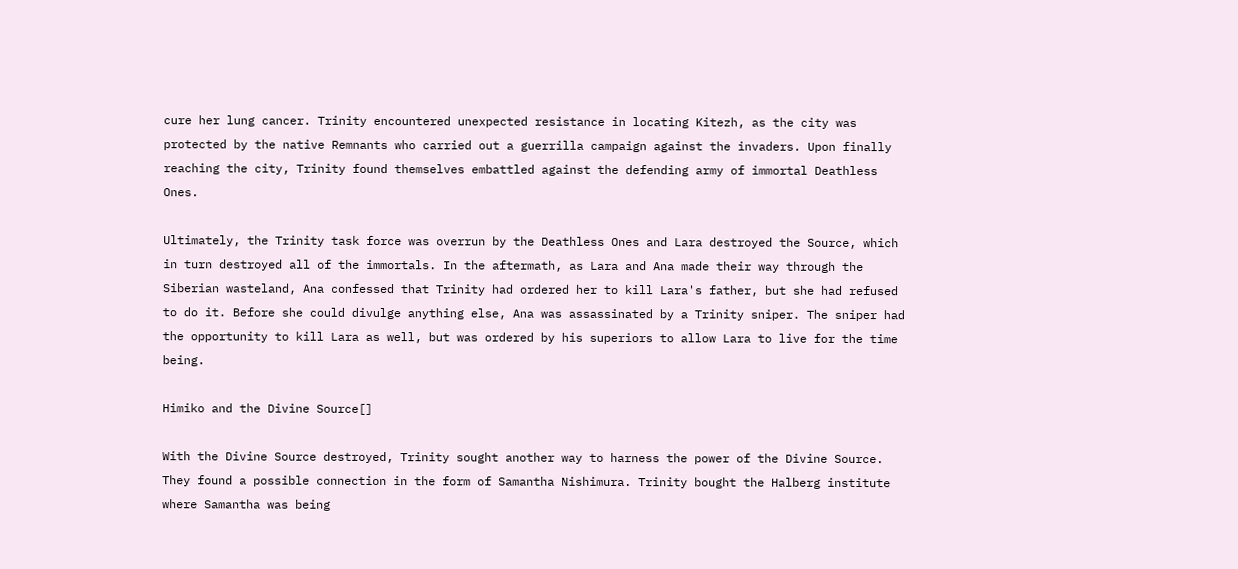cure her lung cancer. Trinity encountered unexpected resistance in locating Kitezh, as the city was protected by the native Remnants who carried out a guerrilla campaign against the invaders. Upon finally reaching the city, Trinity found themselves embattled against the defending army of immortal Deathless Ones.

Ultimately, the Trinity task force was overrun by the Deathless Ones and Lara destroyed the Source, which in turn destroyed all of the immortals. In the aftermath, as Lara and Ana made their way through the Siberian wasteland, Ana confessed that Trinity had ordered her to kill Lara's father, but she had refused to do it. Before she could divulge anything else, Ana was assassinated by a Trinity sniper. The sniper had the opportunity to kill Lara as well, but was ordered by his superiors to allow Lara to live for the time being.

Himiko and the Divine Source[]

With the Divine Source destroyed, Trinity sought another way to harness the power of the Divine Source. They found a possible connection in the form of Samantha Nishimura. Trinity bought the Halberg institute where Samantha was being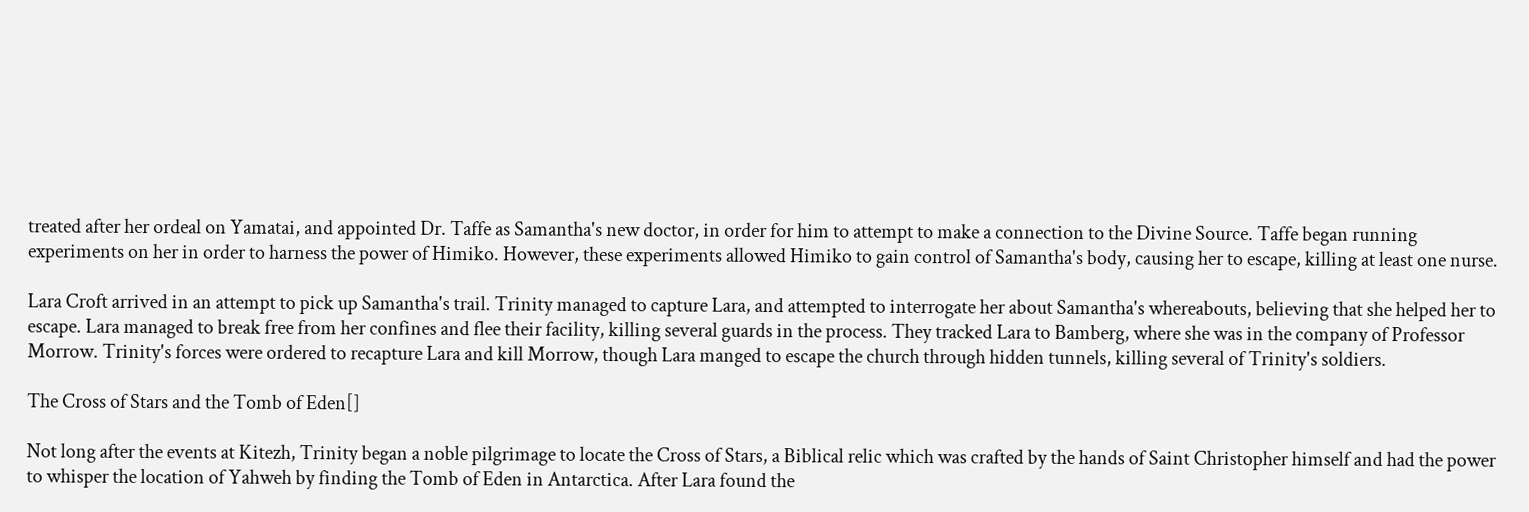treated after her ordeal on Yamatai, and appointed Dr. Taffe as Samantha's new doctor, in order for him to attempt to make a connection to the Divine Source. Taffe began running experiments on her in order to harness the power of Himiko. However, these experiments allowed Himiko to gain control of Samantha's body, causing her to escape, killing at least one nurse.

Lara Croft arrived in an attempt to pick up Samantha's trail. Trinity managed to capture Lara, and attempted to interrogate her about Samantha's whereabouts, believing that she helped her to escape. Lara managed to break free from her confines and flee their facility, killing several guards in the process. They tracked Lara to Bamberg, where she was in the company of Professor Morrow. Trinity's forces were ordered to recapture Lara and kill Morrow, though Lara manged to escape the church through hidden tunnels, killing several of Trinity's soldiers.

The Cross of Stars and the Tomb of Eden[]

Not long after the events at Kitezh, Trinity began a noble pilgrimage to locate the Cross of Stars, a Biblical relic which was crafted by the hands of Saint Christopher himself and had the power to whisper the location of Yahweh by finding the Tomb of Eden in Antarctica. After Lara found the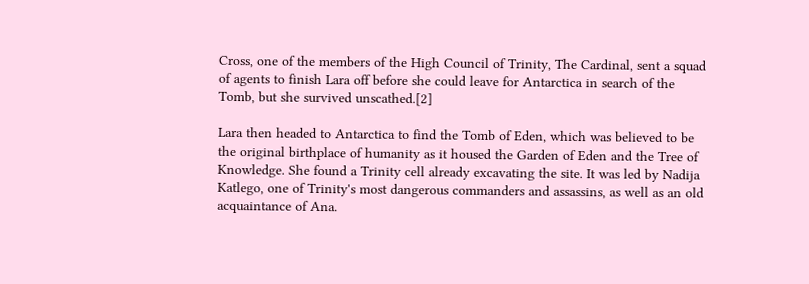Cross, one of the members of the High Council of Trinity, The Cardinal, sent a squad of agents to finish Lara off before she could leave for Antarctica in search of the Tomb, but she survived unscathed.[2]

Lara then headed to Antarctica to find the Tomb of Eden, which was believed to be the original birthplace of humanity as it housed the Garden of Eden and the Tree of Knowledge. She found a Trinity cell already excavating the site. It was led by Nadija Katlego, one of Trinity's most dangerous commanders and assassins, as well as an old acquaintance of Ana.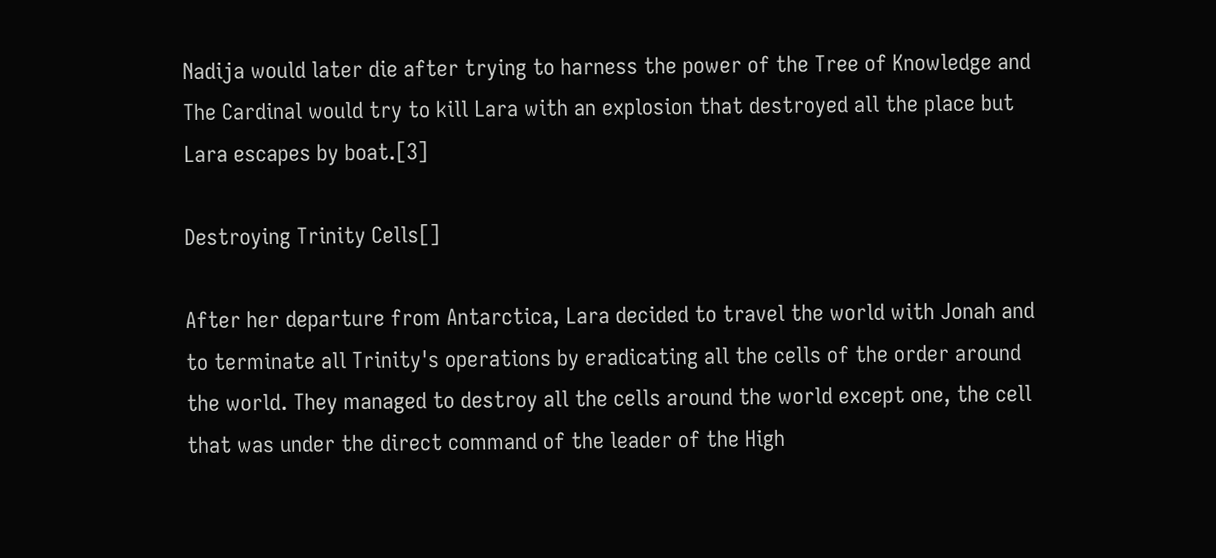Nadija would later die after trying to harness the power of the Tree of Knowledge and The Cardinal would try to kill Lara with an explosion that destroyed all the place but Lara escapes by boat.[3]

Destroying Trinity Cells[]

After her departure from Antarctica, Lara decided to travel the world with Jonah and to terminate all Trinity's operations by eradicating all the cells of the order around the world. They managed to destroy all the cells around the world except one, the cell that was under the direct command of the leader of the High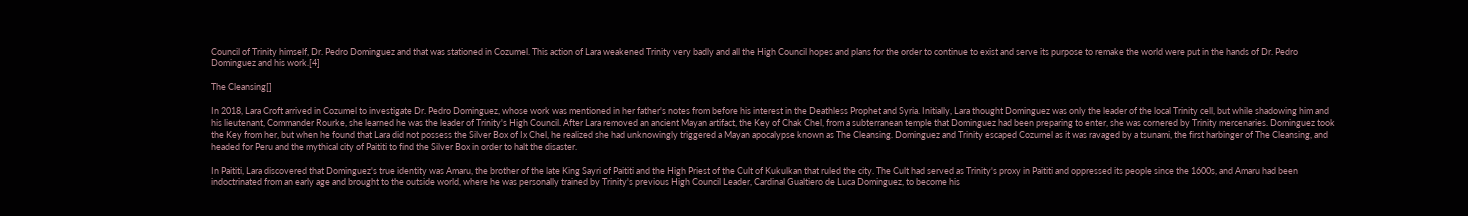Council of Trinity himself, Dr. Pedro Dominguez and that was stationed in Cozumel. This action of Lara weakened Trinity very badly and all the High Council hopes and plans for the order to continue to exist and serve its purpose to remake the world were put in the hands of Dr. Pedro Dominguez and his work.[4]

The Cleansing[]

In 2018, Lara Croft arrived in Cozumel to investigate Dr. Pedro Dominguez, whose work was mentioned in her father's notes from before his interest in the Deathless Prophet and Syria. Initially, Lara thought Dominguez was only the leader of the local Trinity cell, but while shadowing him and his lieutenant, Commander Rourke, she learned he was the leader of Trinity's High Council. After Lara removed an ancient Mayan artifact, the Key of Chak Chel, from a subterranean temple that Dominguez had been preparing to enter, she was cornered by Trinity mercenaries. Dominguez took the Key from her, but when he found that Lara did not possess the Silver Box of Ix Chel, he realized she had unknowingly triggered a Mayan apocalypse known as The Cleansing. Dominguez and Trinity escaped Cozumel as it was ravaged by a tsunami, the first harbinger of The Cleansing, and headed for Peru and the mythical city of Paititi to find the Silver Box in order to halt the disaster.

In Paititi, Lara discovered that Dominguez's true identity was Amaru, the brother of the late King Sayri of Paititi and the High Priest of the Cult of Kukulkan that ruled the city. The Cult had served as Trinity's proxy in Paititi and oppressed its people since the 1600s, and Amaru had been indoctrinated from an early age and brought to the outside world, where he was personally trained by Trinity's previous High Council Leader, Cardinal Gualtiero de Luca Dominguez, to become his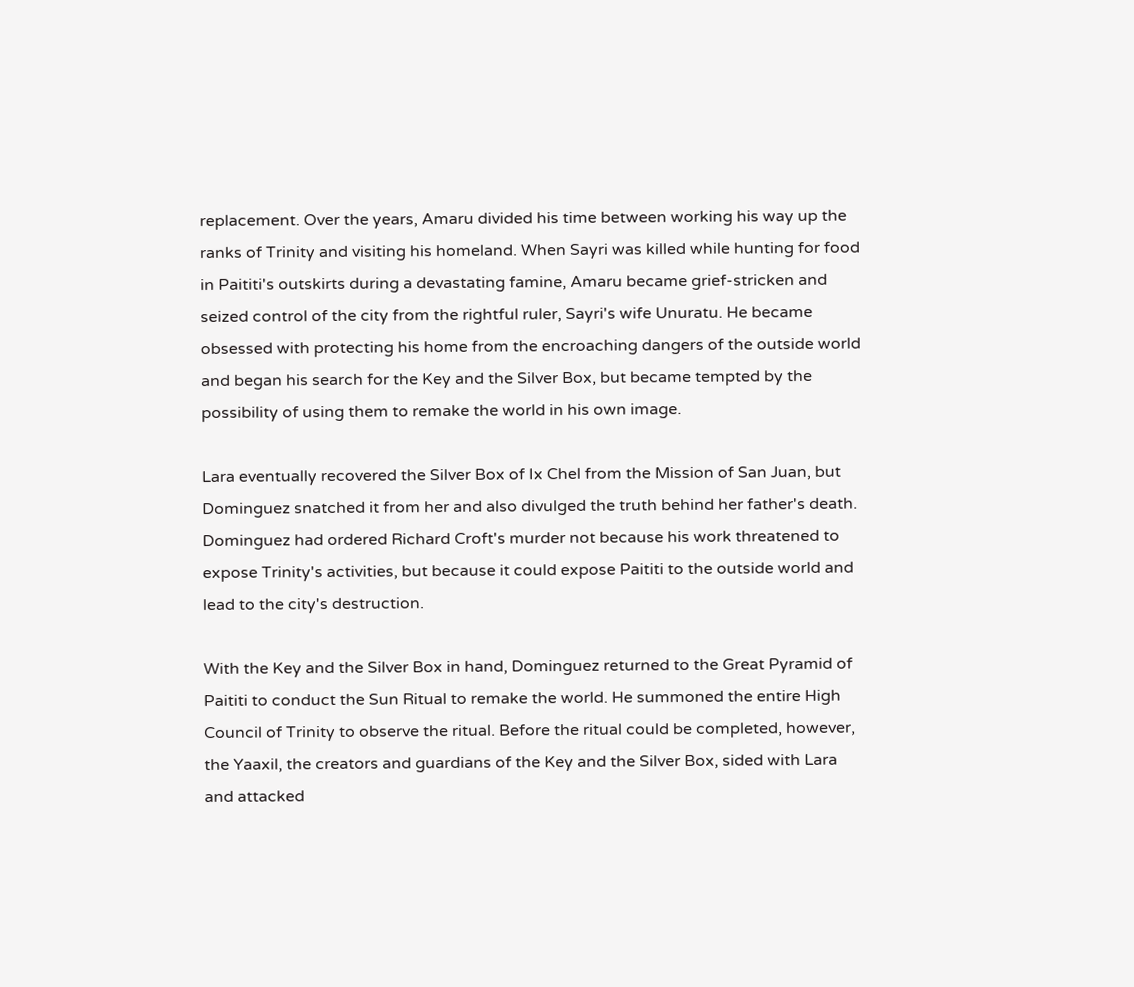replacement. Over the years, Amaru divided his time between working his way up the ranks of Trinity and visiting his homeland. When Sayri was killed while hunting for food in Paititi's outskirts during a devastating famine, Amaru became grief-stricken and seized control of the city from the rightful ruler, Sayri's wife Unuratu. He became obsessed with protecting his home from the encroaching dangers of the outside world and began his search for the Key and the Silver Box, but became tempted by the possibility of using them to remake the world in his own image.

Lara eventually recovered the Silver Box of Ix Chel from the Mission of San Juan, but Dominguez snatched it from her and also divulged the truth behind her father's death. Dominguez had ordered Richard Croft's murder not because his work threatened to expose Trinity's activities, but because it could expose Paititi to the outside world and lead to the city's destruction.

With the Key and the Silver Box in hand, Dominguez returned to the Great Pyramid of Paititi to conduct the Sun Ritual to remake the world. He summoned the entire High Council of Trinity to observe the ritual. Before the ritual could be completed, however, the Yaaxil, the creators and guardians of the Key and the Silver Box, sided with Lara and attacked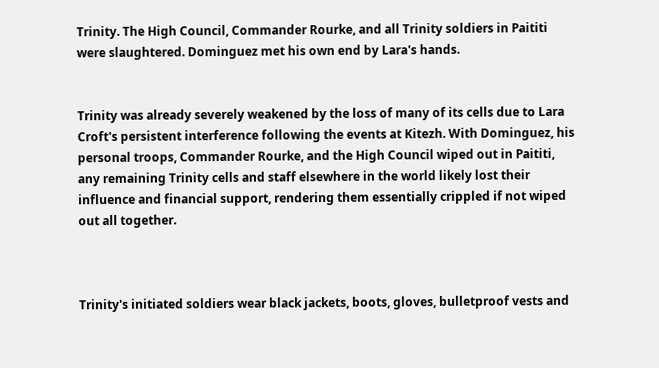Trinity. The High Council, Commander Rourke, and all Trinity soldiers in Paititi were slaughtered. Dominguez met his own end by Lara's hands.


Trinity was already severely weakened by the loss of many of its cells due to Lara Croft's persistent interference following the events at Kitezh. With Dominguez, his personal troops, Commander Rourke, and the High Council wiped out in Paititi, any remaining Trinity cells and staff elsewhere in the world likely lost their influence and financial support, rendering them essentially crippled if not wiped out all together.



Trinity's initiated soldiers wear black jackets, boots, gloves, bulletproof vests and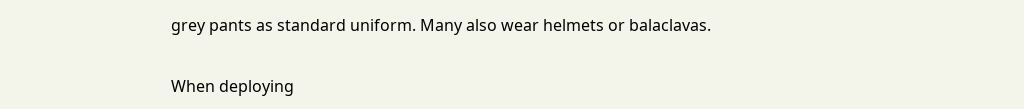grey pants as standard uniform. Many also wear helmets or balaclavas.

When deploying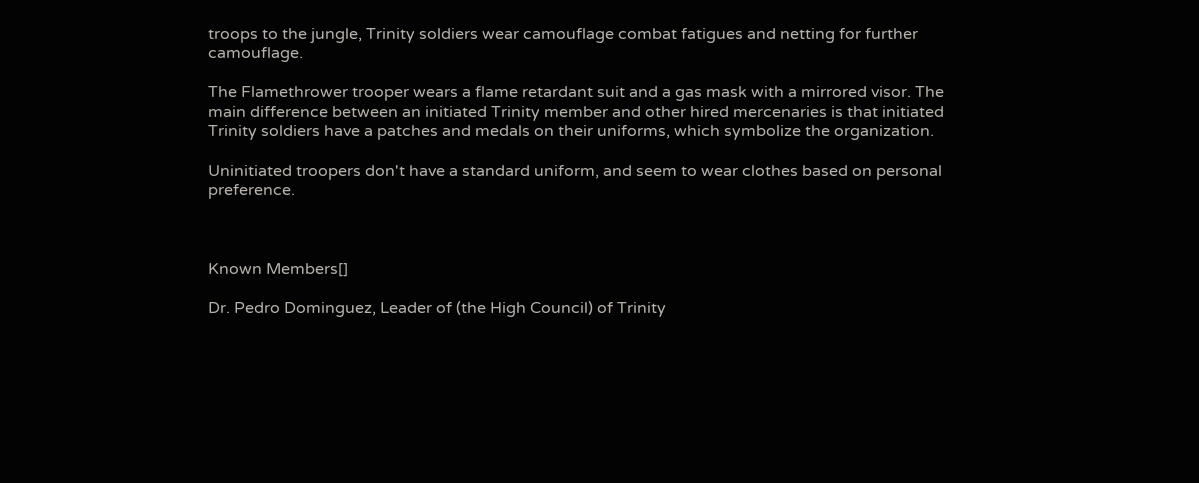troops to the jungle, Trinity soldiers wear camouflage combat fatigues and netting for further camouflage.

The Flamethrower trooper wears a flame retardant suit and a gas mask with a mirrored visor. The main difference between an initiated Trinity member and other hired mercenaries is that initiated Trinity soldiers have a patches and medals on their uniforms, which symbolize the organization.

Uninitiated troopers don't have a standard uniform, and seem to wear clothes based on personal preference.



Known Members[]

Dr. Pedro Dominguez, Leader of (the High Council) of Trinity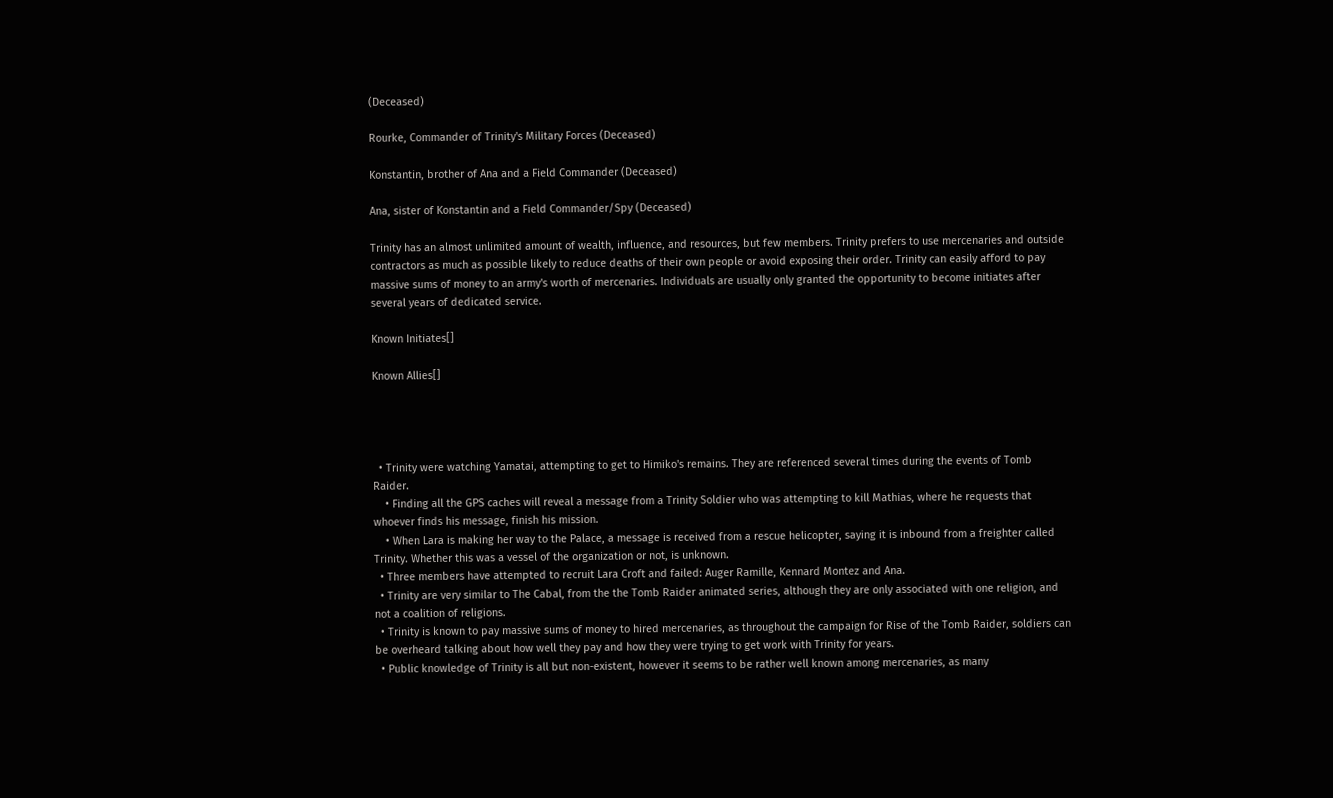(Deceased)

Rourke, Commander of Trinity's Military Forces (Deceased)

Konstantin, brother of Ana and a Field Commander (Deceased)

Ana, sister of Konstantin and a Field Commander/Spy (Deceased)

Trinity has an almost unlimited amount of wealth, influence, and resources, but few members. Trinity prefers to use mercenaries and outside contractors as much as possible likely to reduce deaths of their own people or avoid exposing their order. Trinity can easily afford to pay massive sums of money to an army's worth of mercenaries. Individuals are usually only granted the opportunity to become initiates after several years of dedicated service.

Known Initiates[]

Known Allies[]




  • Trinity were watching Yamatai, attempting to get to Himiko's remains. They are referenced several times during the events of Tomb Raider.
    • Finding all the GPS caches will reveal a message from a Trinity Soldier who was attempting to kill Mathias, where he requests that whoever finds his message, finish his mission.
    • When Lara is making her way to the Palace, a message is received from a rescue helicopter, saying it is inbound from a freighter called Trinity. Whether this was a vessel of the organization or not, is unknown.
  • Three members have attempted to recruit Lara Croft and failed: Auger Ramille, Kennard Montez and Ana.
  • Trinity are very similar to The Cabal, from the the Tomb Raider animated series, although they are only associated with one religion, and not a coalition of religions.
  • Trinity is known to pay massive sums of money to hired mercenaries, as throughout the campaign for Rise of the Tomb Raider, soldiers can be overheard talking about how well they pay and how they were trying to get work with Trinity for years.
  • Public knowledge of Trinity is all but non-existent, however it seems to be rather well known among mercenaries, as many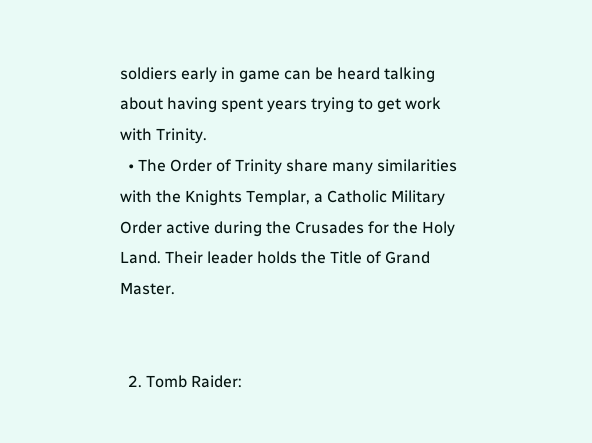soldiers early in game can be heard talking about having spent years trying to get work with Trinity.
  • The Order of Trinity share many similarities with the Knights Templar, a Catholic Military Order active during the Crusades for the Holy Land. Their leader holds the Title of Grand Master.


  2. Tomb Raider: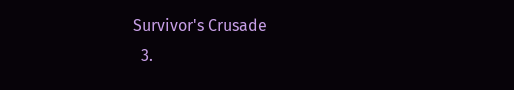Survivor's Crusade
  3.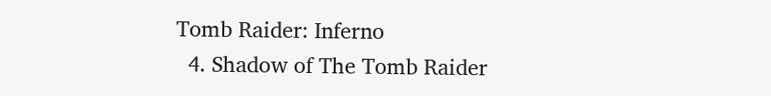Tomb Raider: Inferno
  4. Shadow of The Tomb Raider